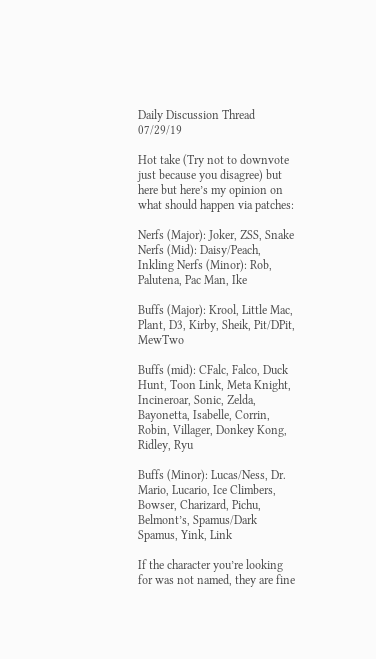Daily Discussion Thread 07/29/19

Hot take (Try not to downvote just because you disagree) but here but here’s my opinion on what should happen via patches:

Nerfs (Major): Joker, ZSS, Snake Nerfs (Mid): Daisy/Peach, Inkling Nerfs (Minor): Rob, Palutena, Pac Man, Ike

Buffs (Major): Krool, Little Mac, Plant, D3, Kirby, Sheik, Pit/DPit, MewTwo

Buffs (mid): CFalc, Falco, Duck Hunt, Toon Link, Meta Knight, Incineroar, Sonic, Zelda, Bayonetta, Isabelle, Corrin, Robin, Villager, Donkey Kong, Ridley, Ryu

Buffs (Minor): Lucas/Ness, Dr. Mario, Lucario, Ice Climbers, Bowser, Charizard, Pichu, Belmont’s, Spamus/Dark Spamus, Yink, Link

If the character you’re looking for was not named, they are fine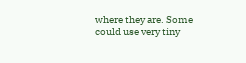where they are. Some could use very tiny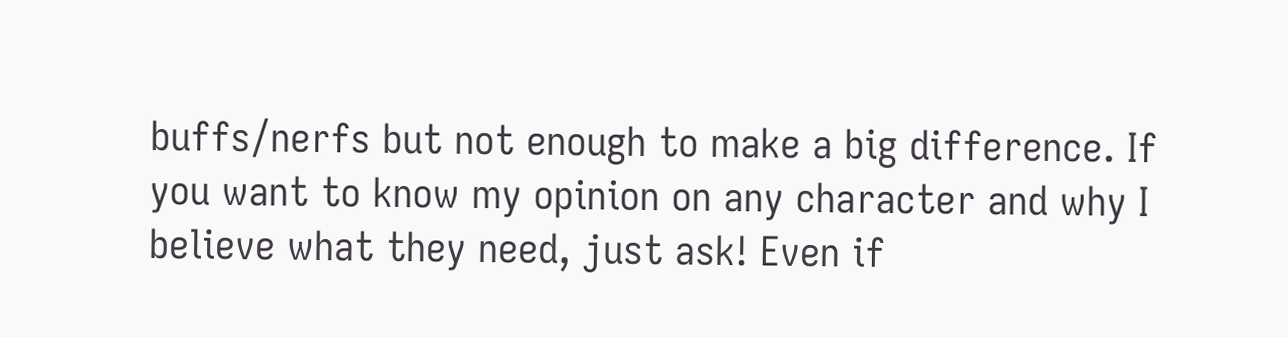buffs/nerfs but not enough to make a big difference. If you want to know my opinion on any character and why I believe what they need, just ask! Even if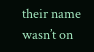their name wasn’t on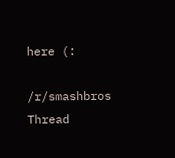here (:

/r/smashbros Thread